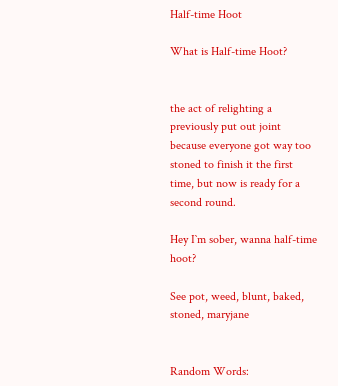Half-time Hoot

What is Half-time Hoot?


the act of relighting a previously put out joint because everyone got way too stoned to finish it the first time, but now is ready for a second round.

Hey I`m sober, wanna half-time hoot?

See pot, weed, blunt, baked, stoned, maryjane


Random Words: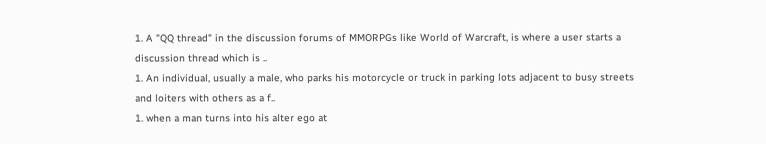1. A "QQ thread" in the discussion forums of MMORPGs like World of Warcraft, is where a user starts a discussion thread which is ..
1. An individual, usually a male, who parks his motorcycle or truck in parking lots adjacent to busy streets and loiters with others as a f..
1. when a man turns into his alter ego at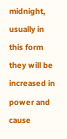midnight, usually in this form they will be increased in power and cause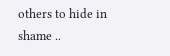others to hide in shame ..